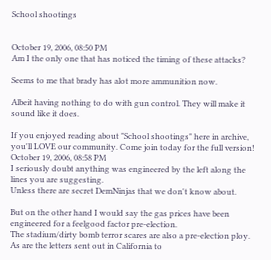School shootings


October 19, 2006, 08:50 PM
Am I the only one that has noticed the timing of these attacks?

Seems to me that brady has alot more ammunition now.

Albeit having nothing to do with gun control. They will make it sound like it does.

If you enjoyed reading about "School shootings" here in archive, you'll LOVE our community. Come join today for the full version!
October 19, 2006, 08:58 PM
I seriously doubt anything was engineered by the left along the lines you are suggesting.
Unless there are secret DemNinjas that we don't know about.

But on the other hand I would say the gas prices have been engineered for a feelgood factor pre-election.
The stadium/dirty bomb terror scares are also a pre-election ploy.
As are the letters sent out in California to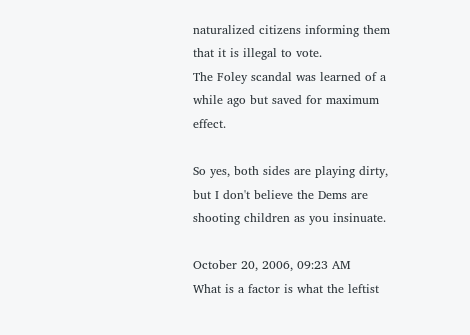naturalized citizens informing them that it is illegal to vote.
The Foley scandal was learned of a while ago but saved for maximum effect.

So yes, both sides are playing dirty, but I don't believe the Dems are shooting children as you insinuate.

October 20, 2006, 09:23 AM
What is a factor is what the leftist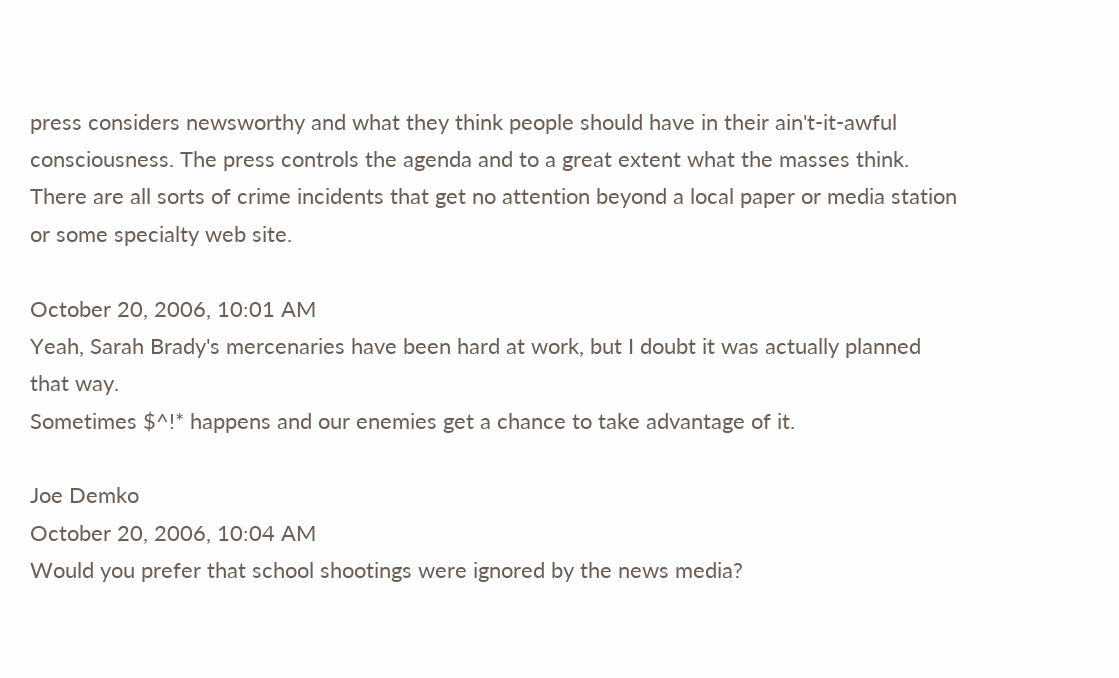press considers newsworthy and what they think people should have in their ain't-it-awful consciousness. The press controls the agenda and to a great extent what the masses think. There are all sorts of crime incidents that get no attention beyond a local paper or media station or some specialty web site.

October 20, 2006, 10:01 AM
Yeah, Sarah Brady's mercenaries have been hard at work, but I doubt it was actually planned that way.
Sometimes $^!* happens and our enemies get a chance to take advantage of it.

Joe Demko
October 20, 2006, 10:04 AM
Would you prefer that school shootings were ignored by the news media?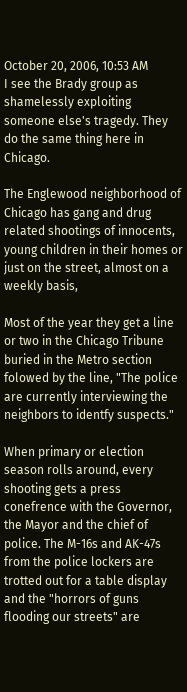October 20, 2006, 10:53 AM
I see the Brady group as shamelessly exploiting someone else's tragedy. They do the same thing here in Chicago.

The Englewood neighborhood of Chicago has gang and drug related shootings of innocents, young children in their homes or just on the street, almost on a weekly basis,

Most of the year they get a line or two in the Chicago Tribune buried in the Metro section folowed by the line, "The police are currently interviewing the neighbors to identfy suspects."

When primary or election season rolls around, every shooting gets a press conefrence with the Governor, the Mayor and the chief of police. The M-16s and AK-47s from the police lockers are trotted out for a table display and the "horrors of guns flooding our streets" are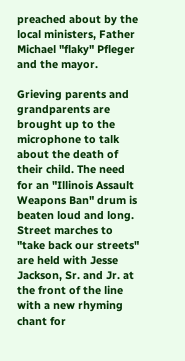preached about by the local ministers, Father Michael "flaky" Pfleger and the mayor.

Grieving parents and grandparents are brought up to the microphone to talk about the death of their child. The need for an "Illinois Assault Weapons Ban" drum is beaten loud and long. Street marches to "take back our streets" are held with Jesse Jackson, Sr. and Jr. at the front of the line with a new rhyming chant for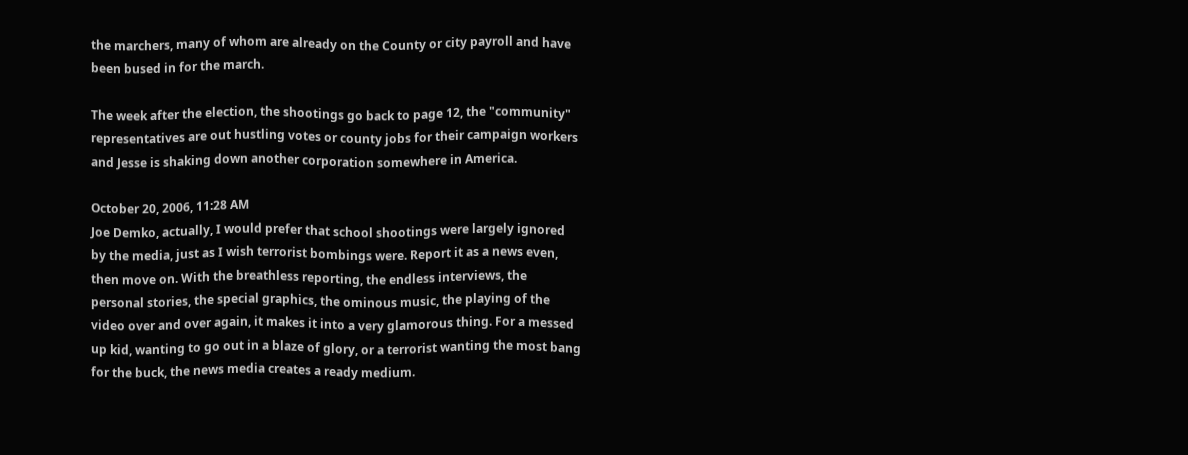the marchers, many of whom are already on the County or city payroll and have been bused in for the march.

The week after the election, the shootings go back to page 12, the "community" representatives are out hustling votes or county jobs for their campaign workers and Jesse is shaking down another corporation somewhere in America.

October 20, 2006, 11:28 AM
Joe Demko, actually, I would prefer that school shootings were largely ignored by the media, just as I wish terrorist bombings were. Report it as a news even, then move on. With the breathless reporting, the endless interviews, the personal stories, the special graphics, the ominous music, the playing of the video over and over again, it makes it into a very glamorous thing. For a messed up kid, wanting to go out in a blaze of glory, or a terrorist wanting the most bang for the buck, the news media creates a ready medium.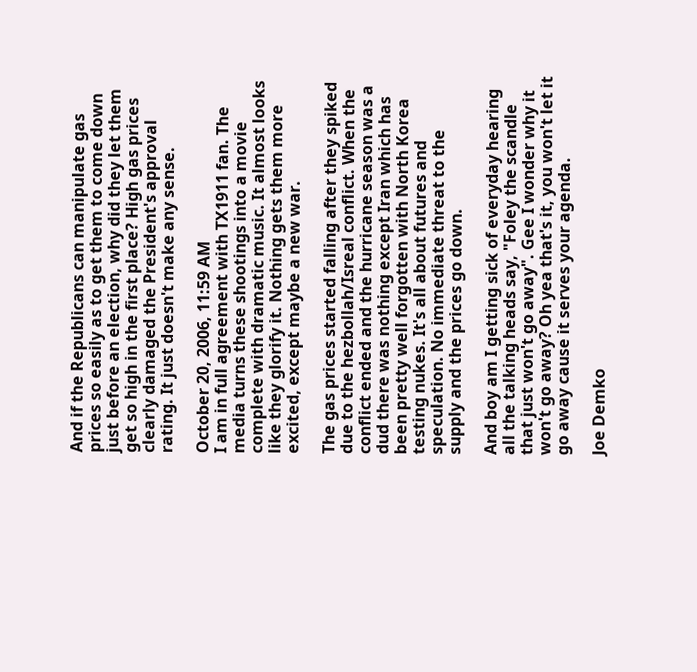And if the Republicans can manipulate gas prices so easily as to get them to come down just before an election, why did they let them get so high in the first place? High gas prices clearly damaged the President's approval rating. It just doesn't make any sense.

October 20, 2006, 11:59 AM
I am in full agreement with TX1911 fan. The media turns these shootings into a movie complete with dramatic music. It almost looks like they glorify it. Nothing gets them more excited, except maybe a new war.

The gas prices started falling after they spiked due to the hezbollah/Isreal conflict. When the conflict ended and the hurricane season was a dud there was nothing except Iran which has been pretty well forgotten with North Korea testing nukes. It's all about futures and speculation. No immediate threat to the supply and the prices go down.

And boy am I getting sick of everyday hearing all the talking heads say, "Foley the scandle that just won't go away". Gee I wonder why it won't go away? Oh yea that's it, you won't let it go away cause it serves your agenda.

Joe Demko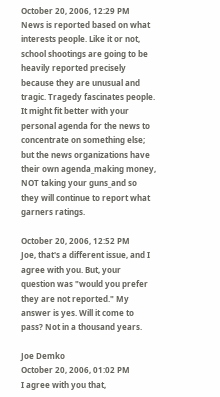October 20, 2006, 12:29 PM
News is reported based on what interests people. Like it or not, school shootings are going to be heavily reported precisely because they are unusual and tragic. Tragedy fascinates people. It might fit better with your personal agenda for the news to concentrate on something else; but the news organizations have their own agenda_making money, NOT taking your guns_and so they will continue to report what garners ratings.

October 20, 2006, 12:52 PM
Joe, that's a different issue, and I agree with you. But, your question was "would you prefer they are not reported." My answer is yes. Will it come to pass? Not in a thousand years.

Joe Demko
October 20, 2006, 01:02 PM
I agree with you that,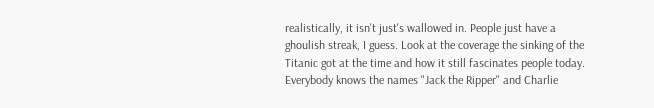realistically, it isn't just's wallowed in. People just have a ghoulish streak, I guess. Look at the coverage the sinking of the Titanic got at the time and how it still fascinates people today. Everybody knows the names "Jack the Ripper" and Charlie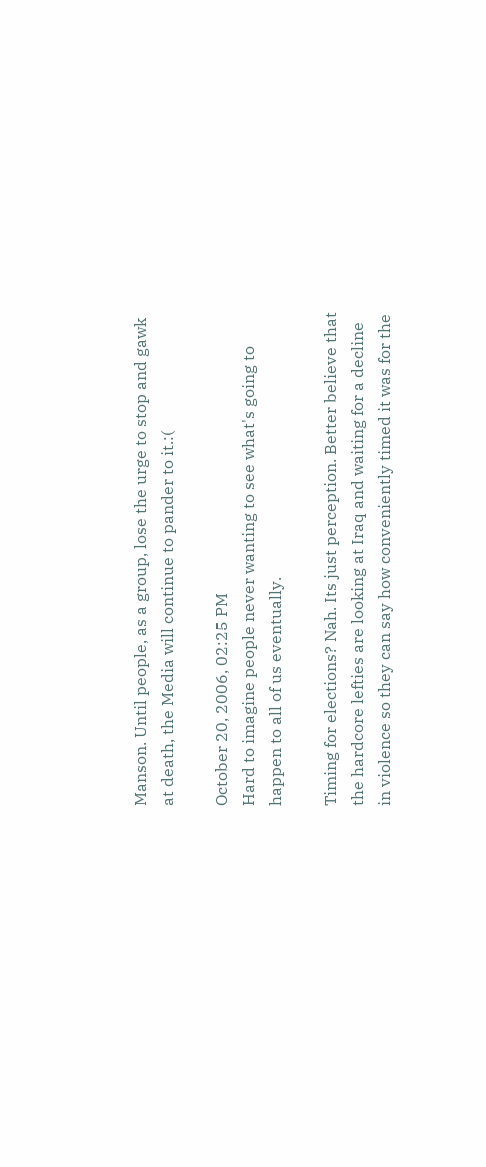Manson. Until people, as a group, lose the urge to stop and gawk at death, the Media will continue to pander to it.:(

October 20, 2006, 02:25 PM
Hard to imagine people never wanting to see what's going to happen to all of us eventually.

Timing for elections? Nah. Its just perception. Better believe that the hardcore lefties are looking at Iraq and waiting for a decline in violence so they can say how conveniently timed it was for the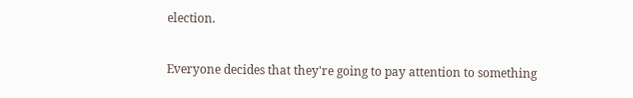election.

Everyone decides that they're going to pay attention to something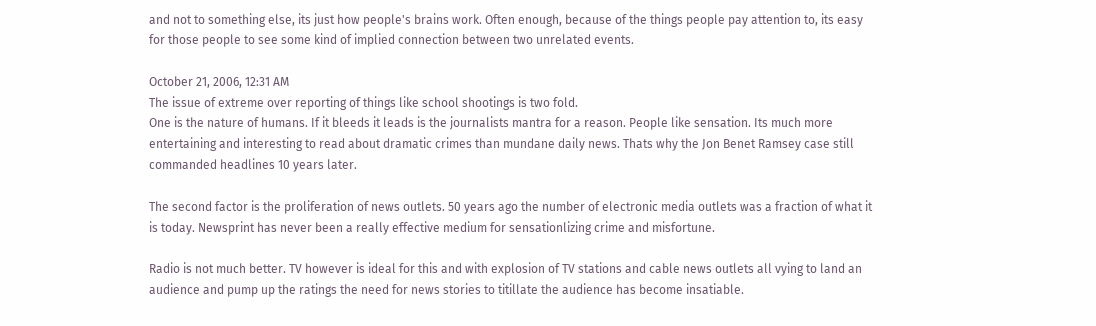and not to something else, its just how people's brains work. Often enough, because of the things people pay attention to, its easy for those people to see some kind of implied connection between two unrelated events.

October 21, 2006, 12:31 AM
The issue of extreme over reporting of things like school shootings is two fold.
One is the nature of humans. If it bleeds it leads is the journalists mantra for a reason. People like sensation. Its much more entertaining and interesting to read about dramatic crimes than mundane daily news. Thats why the Jon Benet Ramsey case still commanded headlines 10 years later.

The second factor is the proliferation of news outlets. 50 years ago the number of electronic media outlets was a fraction of what it is today. Newsprint has never been a really effective medium for sensationlizing crime and misfortune.

Radio is not much better. TV however is ideal for this and with explosion of TV stations and cable news outlets all vying to land an audience and pump up the ratings the need for news stories to titillate the audience has become insatiable.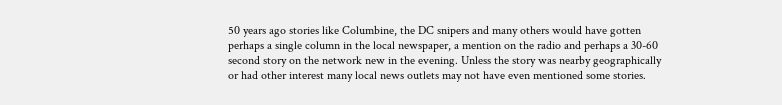50 years ago stories like Columbine, the DC snipers and many others would have gotten perhaps a single column in the local newspaper, a mention on the radio and perhaps a 30-60 second story on the network new in the evening. Unless the story was nearby geographically or had other interest many local news outlets may not have even mentioned some stories.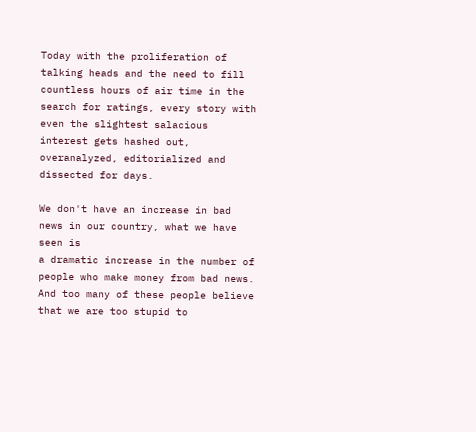Today with the proliferation of talking heads and the need to fill countless hours of air time in the search for ratings, every story with even the slightest salacious
interest gets hashed out, overanalyzed, editorialized and dissected for days.

We don't have an increase in bad news in our country, what we have seen is
a dramatic increase in the number of people who make money from bad news.
And too many of these people believe that we are too stupid to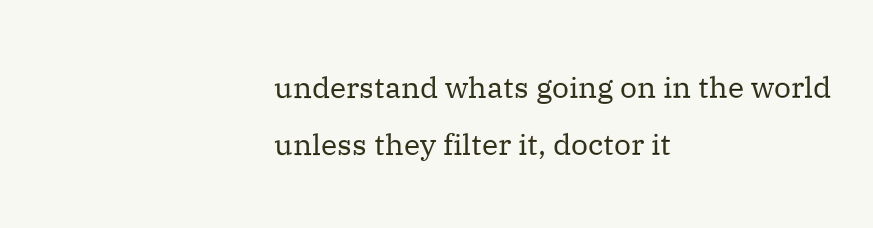understand whats going on in the world unless they filter it, doctor it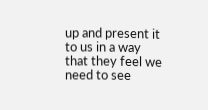up and present it to us in a way that they feel we need to see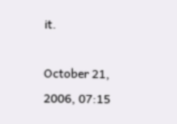it.

October 21, 2006, 07:15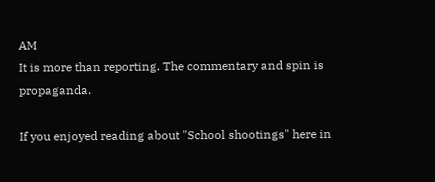AM
It is more than reporting. The commentary and spin is propaganda.

If you enjoyed reading about "School shootings" here in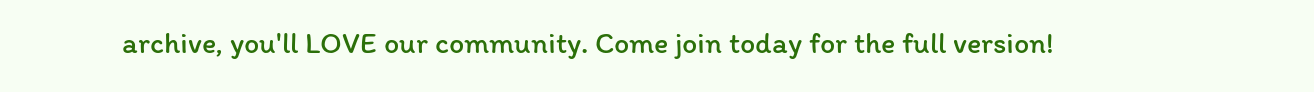archive, you'll LOVE our community. Come join today for the full version!